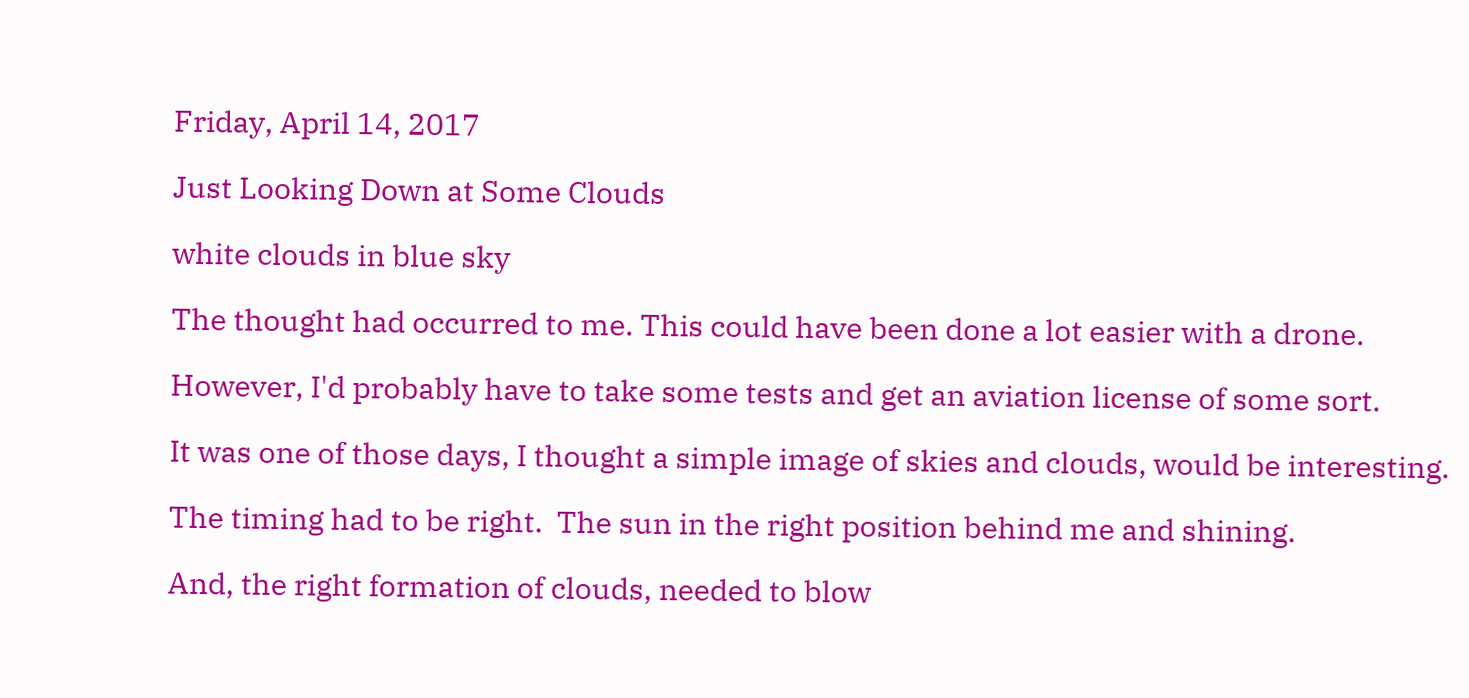Friday, April 14, 2017

Just Looking Down at Some Clouds

white clouds in blue sky

The thought had occurred to me. This could have been done a lot easier with a drone.

However, I'd probably have to take some tests and get an aviation license of some sort.

It was one of those days, I thought a simple image of skies and clouds, would be interesting.

The timing had to be right.  The sun in the right position behind me and shining.

And, the right formation of clouds, needed to blow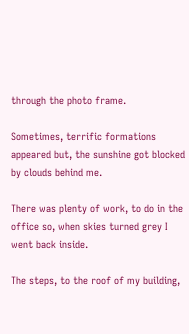through the photo frame.

Sometimes, terrific formations appeared but, the sunshine got blocked by clouds behind me.

There was plenty of work, to do in the office so, when skies turned grey I went back inside.

The steps, to the roof of my building,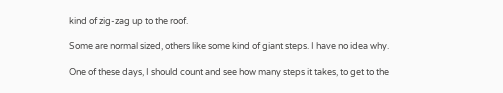kind of zig-zag up to the roof.

Some are normal sized, others like some kind of giant steps. I have no idea why.

One of these days, I should count and see how many steps it takes, to get to the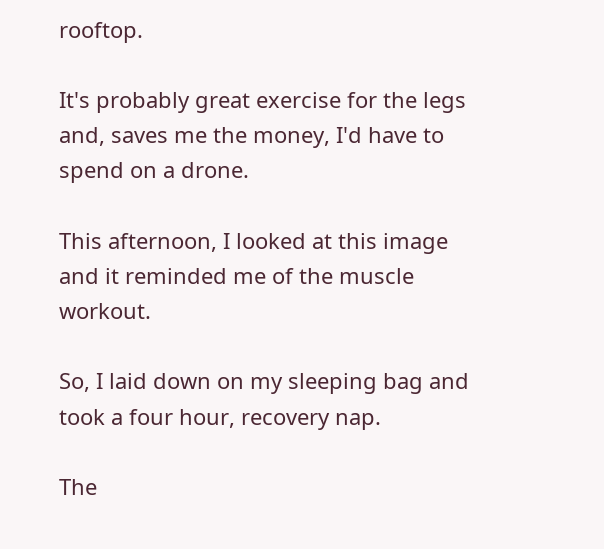rooftop.

It's probably great exercise for the legs and, saves me the money, I'd have to spend on a drone.

This afternoon, I looked at this image and it reminded me of the muscle workout.

So, I laid down on my sleeping bag and took a four hour, recovery nap.

The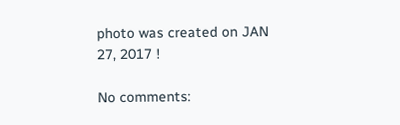photo was created on JAN 27, 2017 !

No comments: